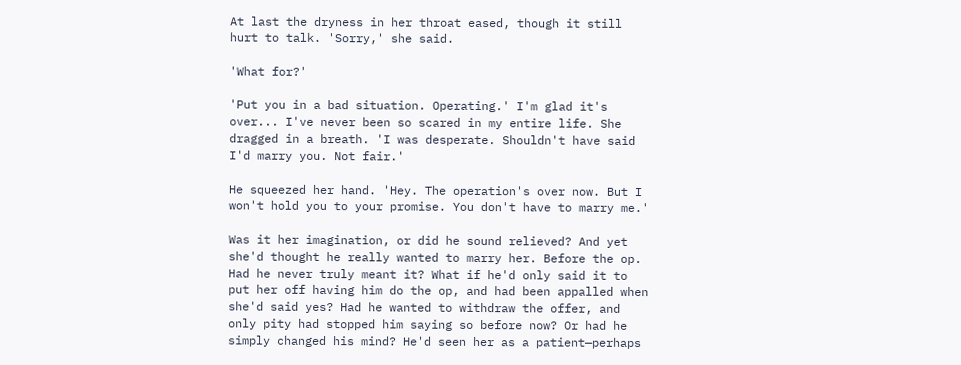At last the dryness in her throat eased, though it still hurt to talk. 'Sorry,' she said.

'What for?'

'Put you in a bad situation. Operating.' I'm glad it's over... I've never been so scared in my entire life. She dragged in a breath. 'I was desperate. Shouldn't have said I'd marry you. Not fair.'

He squeezed her hand. 'Hey. The operation's over now. But I won't hold you to your promise. You don't have to marry me.'

Was it her imagination, or did he sound relieved? And yet she'd thought he really wanted to marry her. Before the op. Had he never truly meant it? What if he'd only said it to put her off having him do the op, and had been appalled when she'd said yes? Had he wanted to withdraw the offer, and only pity had stopped him saying so before now? Or had he simply changed his mind? He'd seen her as a patient—perhaps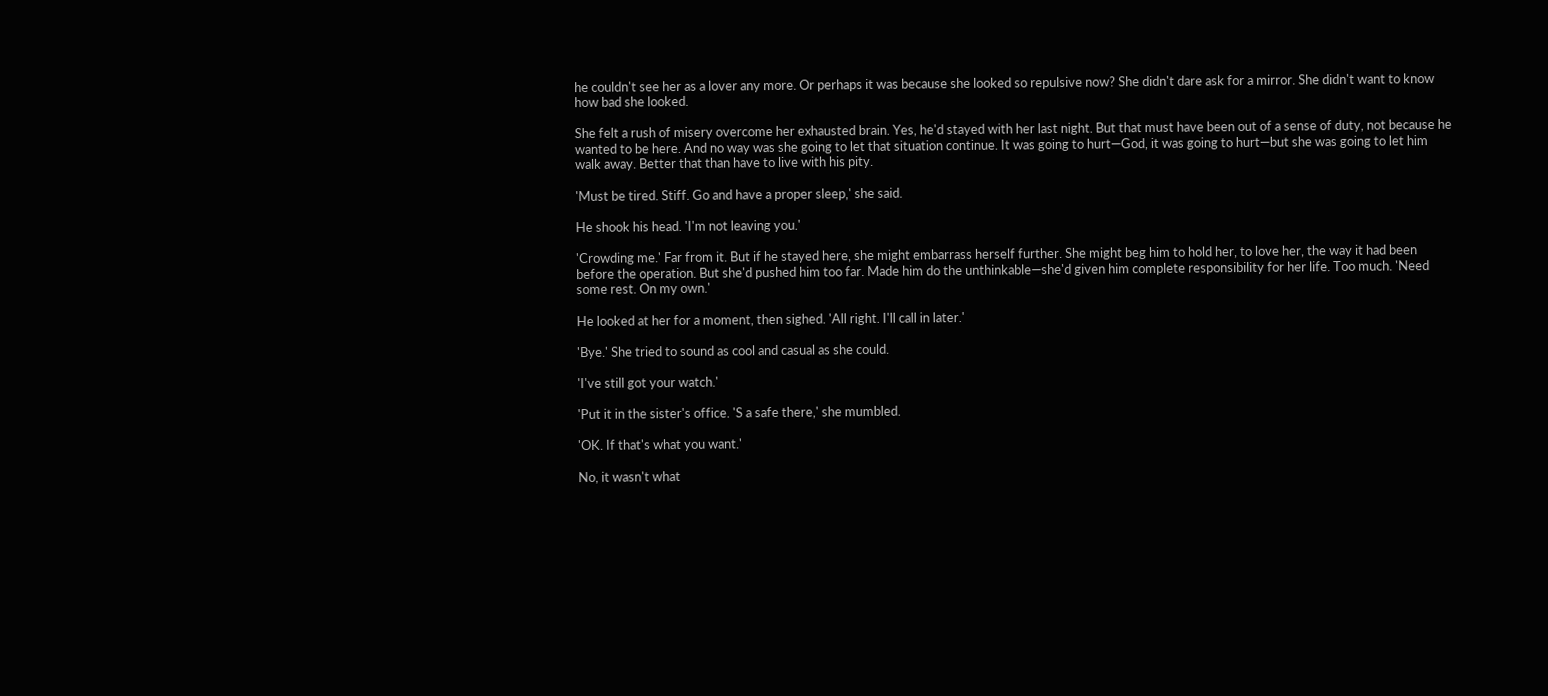he couldn't see her as a lover any more. Or perhaps it was because she looked so repulsive now? She didn't dare ask for a mirror. She didn't want to know how bad she looked.

She felt a rush of misery overcome her exhausted brain. Yes, he'd stayed with her last night. But that must have been out of a sense of duty, not because he wanted to be here. And no way was she going to let that situation continue. It was going to hurt—God, it was going to hurt—but she was going to let him walk away. Better that than have to live with his pity.

'Must be tired. Stiff. Go and have a proper sleep,' she said.

He shook his head. 'I'm not leaving you.'

'Crowding me.' Far from it. But if he stayed here, she might embarrass herself further. She might beg him to hold her, to love her, the way it had been before the operation. But she'd pushed him too far. Made him do the unthinkable—she'd given him complete responsibility for her life. Too much. 'Need some rest. On my own.'

He looked at her for a moment, then sighed. 'All right. I'll call in later.'

'Bye.' She tried to sound as cool and casual as she could.

'I've still got your watch.'

'Put it in the sister's office. 'S a safe there,' she mumbled.

'OK. If that's what you want.'

No, it wasn't what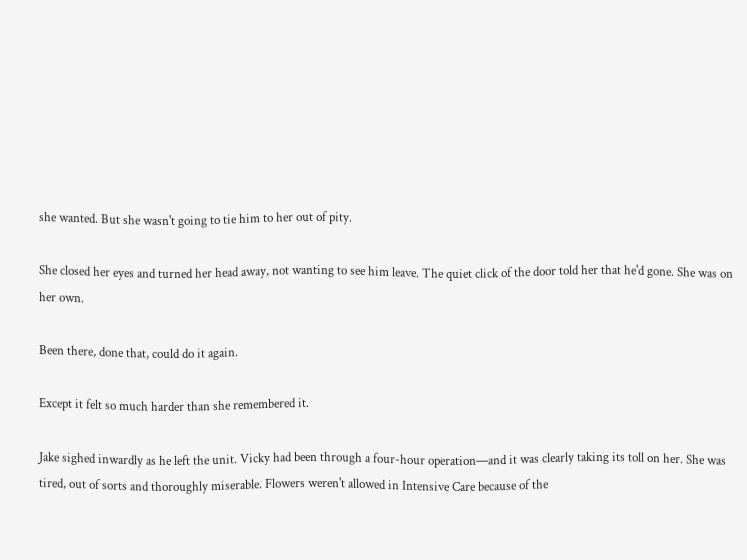she wanted. But she wasn't going to tie him to her out of pity.

She closed her eyes and turned her head away, not wanting to see him leave. The quiet click of the door told her that he'd gone. She was on her own.

Been there, done that, could do it again.

Except it felt so much harder than she remembered it.

Jake sighed inwardly as he left the unit. Vicky had been through a four-hour operation—and it was clearly taking its toll on her. She was tired, out of sorts and thoroughly miserable. Flowers weren't allowed in Intensive Care because of the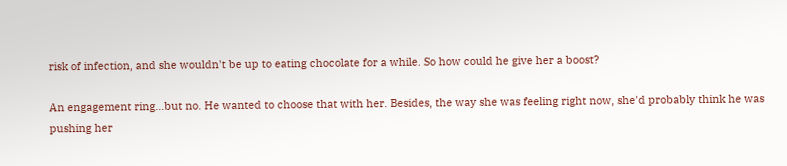risk of infection, and she wouldn't be up to eating chocolate for a while. So how could he give her a boost?

An engagement ring...but no. He wanted to choose that with her. Besides, the way she was feeling right now, she'd probably think he was pushing her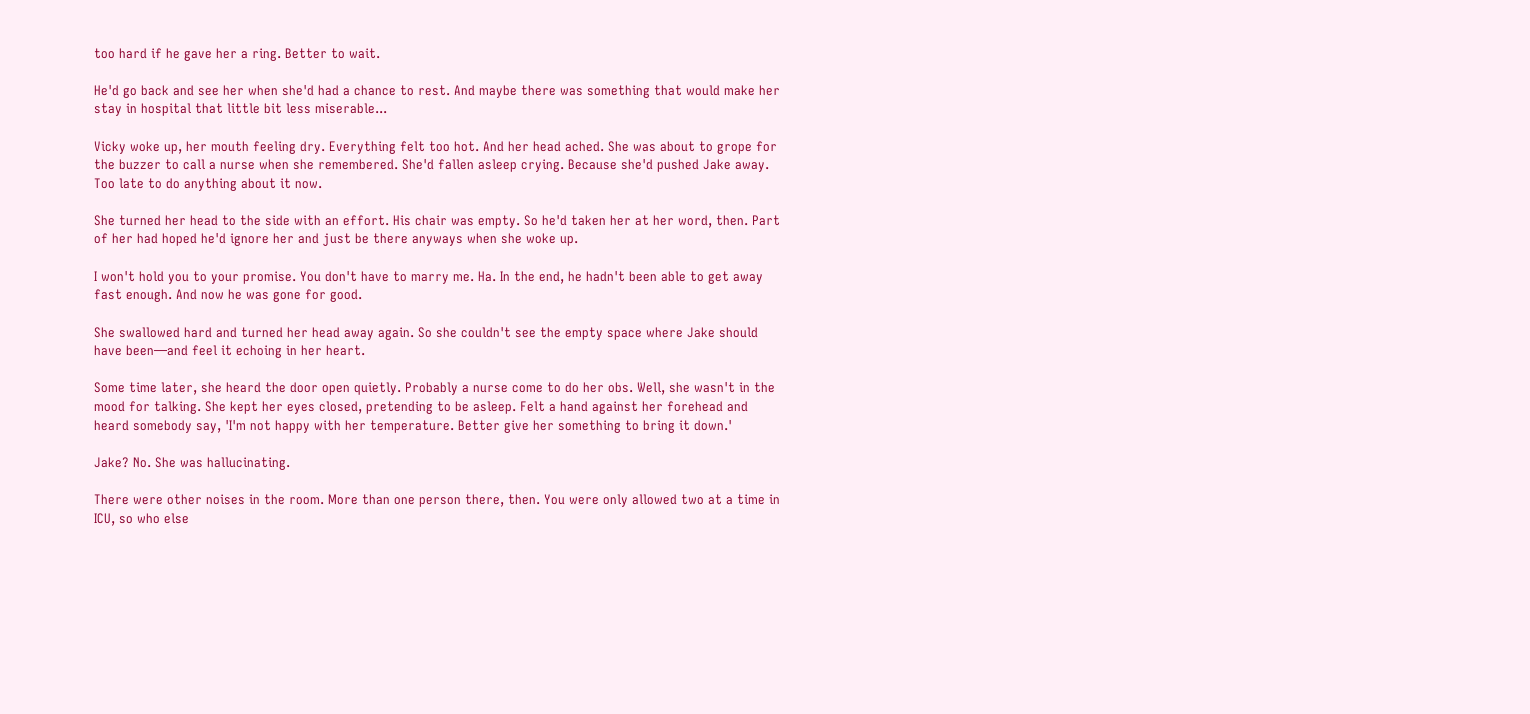too hard if he gave her a ring. Better to wait.

He'd go back and see her when she'd had a chance to rest. And maybe there was something that would make her stay in hospital that little bit less miserable...

Vicky woke up, her mouth feeling dry. Everything felt too hot. And her head ached. She was about to grope for the buzzer to call a nurse when she remembered. She'd fallen asleep crying. Because she'd pushed Jake away. Too late to do anything about it now.

She turned her head to the side with an effort. His chair was empty. So he'd taken her at her word, then. Part of her had hoped he'd ignore her and just be there anyways when she woke up.

I won't hold you to your promise. You don't have to marry me. Ha. In the end, he hadn't been able to get away fast enough. And now he was gone for good.

She swallowed hard and turned her head away again. So she couldn't see the empty space where Jake should have been—and feel it echoing in her heart.

Some time later, she heard the door open quietly. Probably a nurse come to do her obs. Well, she wasn't in the mood for talking. She kept her eyes closed, pretending to be asleep. Felt a hand against her forehead and heard somebody say, 'I'm not happy with her temperature. Better give her something to bring it down.'

Jake? No. She was hallucinating.

There were other noises in the room. More than one person there, then. You were only allowed two at a time in ICU, so who else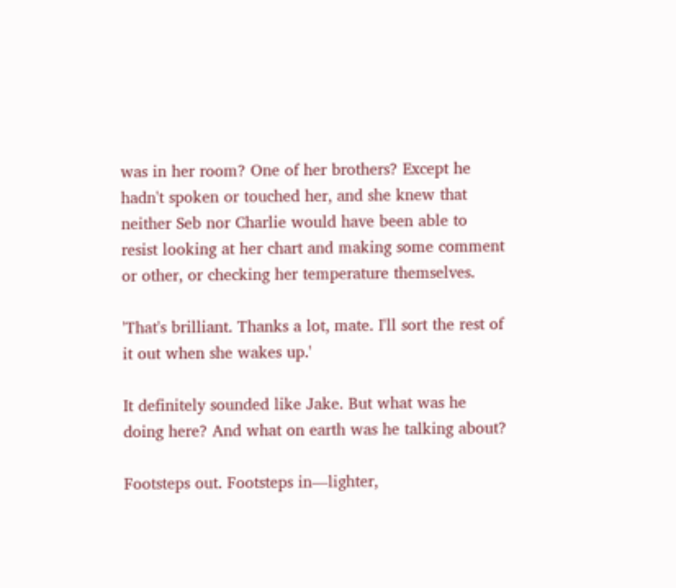was in her room? One of her brothers? Except he hadn't spoken or touched her, and she knew that neither Seb nor Charlie would have been able to resist looking at her chart and making some comment or other, or checking her temperature themselves.

'That's brilliant. Thanks a lot, mate. I'll sort the rest of it out when she wakes up.'

It definitely sounded like Jake. But what was he doing here? And what on earth was he talking about?

Footsteps out. Footsteps in—lighter,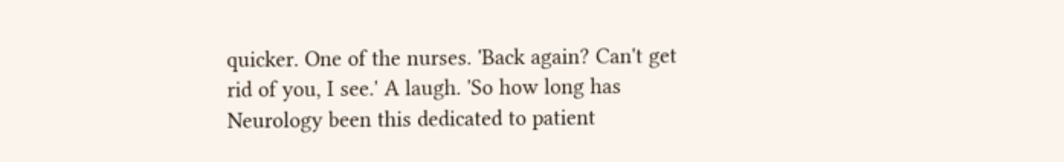quicker. One of the nurses. 'Back again? Can't get rid of you, I see.' A laugh. 'So how long has Neurology been this dedicated to patient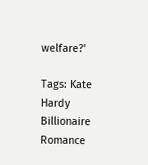welfare?'

Tags: Kate Hardy Billionaire Romance